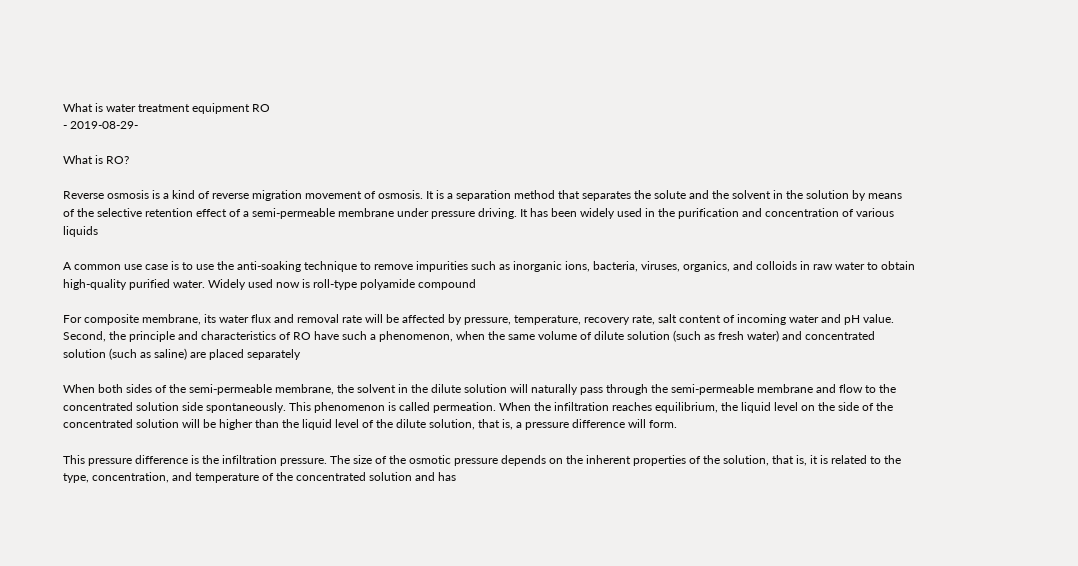What is water treatment equipment RO
- 2019-08-29-

What is RO?

Reverse osmosis is a kind of reverse migration movement of osmosis. It is a separation method that separates the solute and the solvent in the solution by means of the selective retention effect of a semi-permeable membrane under pressure driving. It has been widely used in the purification and concentration of various liquids

A common use case is to use the anti-soaking technique to remove impurities such as inorganic ions, bacteria, viruses, organics, and colloids in raw water to obtain high-quality purified water. Widely used now is roll-type polyamide compound

For composite membrane, its water flux and removal rate will be affected by pressure, temperature, recovery rate, salt content of incoming water and pH value. Second, the principle and characteristics of RO have such a phenomenon, when the same volume of dilute solution (such as fresh water) and concentrated solution (such as saline) are placed separately

When both sides of the semi-permeable membrane, the solvent in the dilute solution will naturally pass through the semi-permeable membrane and flow to the concentrated solution side spontaneously. This phenomenon is called permeation. When the infiltration reaches equilibrium, the liquid level on the side of the concentrated solution will be higher than the liquid level of the dilute solution, that is, a pressure difference will form.

This pressure difference is the infiltration pressure. The size of the osmotic pressure depends on the inherent properties of the solution, that is, it is related to the type, concentration, and temperature of the concentrated solution and has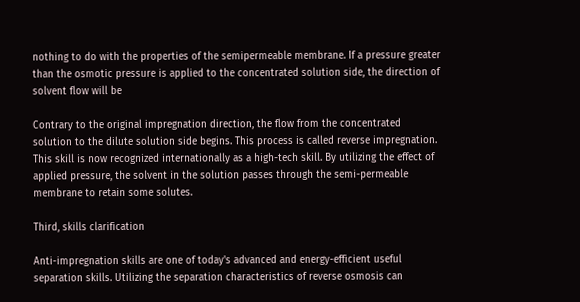nothing to do with the properties of the semipermeable membrane. If a pressure greater than the osmotic pressure is applied to the concentrated solution side, the direction of solvent flow will be

Contrary to the original impregnation direction, the flow from the concentrated solution to the dilute solution side begins. This process is called reverse impregnation. This skill is now recognized internationally as a high-tech skill. By utilizing the effect of applied pressure, the solvent in the solution passes through the semi-permeable membrane to retain some solutes.

Third, skills clarification

Anti-impregnation skills are one of today's advanced and energy-efficient useful separation skills. Utilizing the separation characteristics of reverse osmosis can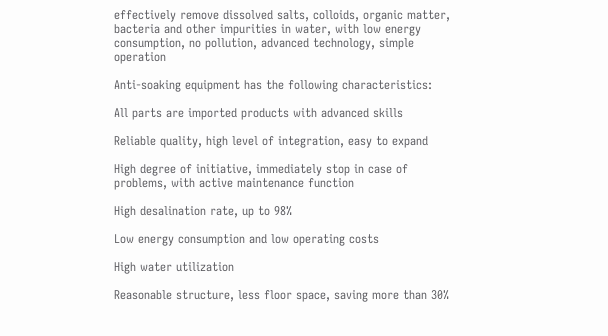effectively remove dissolved salts, colloids, organic matter, bacteria and other impurities in water, with low energy consumption, no pollution, advanced technology, simple operation

Anti-soaking equipment has the following characteristics:

All parts are imported products with advanced skills

Reliable quality, high level of integration, easy to expand

High degree of initiative, immediately stop in case of problems, with active maintenance function

High desalination rate, up to 98%

Low energy consumption and low operating costs

High water utilization

Reasonable structure, less floor space, saving more than 30%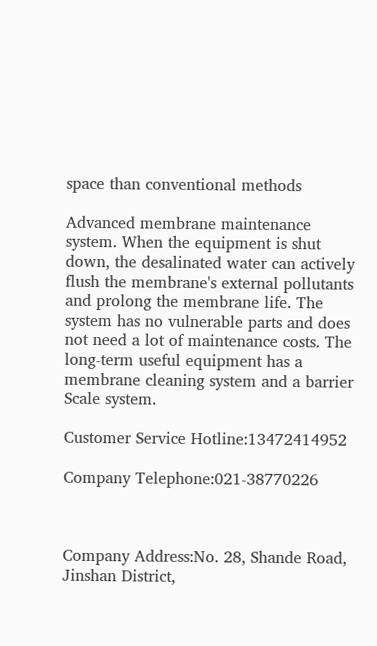space than conventional methods

Advanced membrane maintenance system. When the equipment is shut down, the desalinated water can actively flush the membrane's external pollutants and prolong the membrane life. The system has no vulnerable parts and does not need a lot of maintenance costs. The long-term useful equipment has a membrane cleaning system and a barrier Scale system.

Customer Service Hotline:13472414952

Company Telephone:021-38770226



Company Address:No. 28, Shande Road, Jinshan District,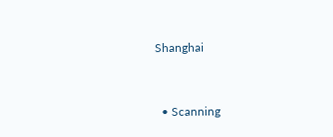Shanghai


  • Scanning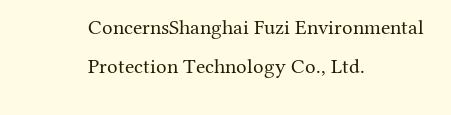ConcernsShanghai Fuzi Environmental Protection Technology Co., Ltd.